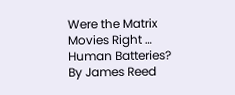Were the Matrix Movies Right … Human Batteries? By James Reed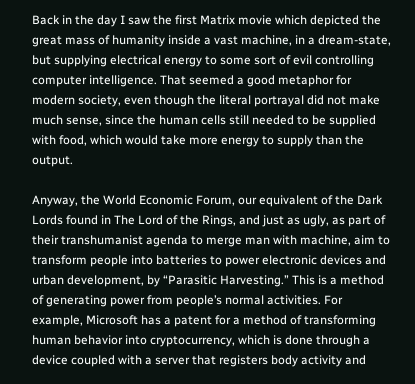Back in the day I saw the first Matrix movie which depicted the great mass of humanity inside a vast machine, in a dream-state, but supplying electrical energy to some sort of evil controlling computer intelligence. That seemed a good metaphor for modern society, even though the literal portrayal did not make much sense, since the human cells still needed to be supplied with food, which would take more energy to supply than the output.

Anyway, the World Economic Forum, our equivalent of the Dark Lords found in The Lord of the Rings, and just as ugly, as part of their transhumanist agenda to merge man with machine, aim to transform people into batteries to power electronic devices and urban development, by “Parasitic Harvesting.” This is a method of generating power from people’s normal activities. For example, Microsoft has a patent for a method of transforming human behavior into cryptocurrency, which is done through a device coupled with a server that registers body activity and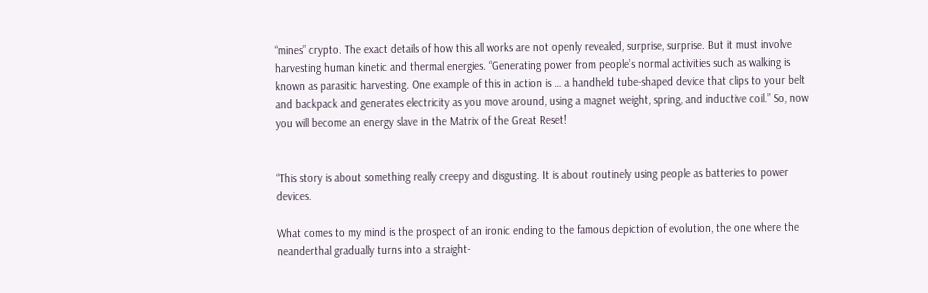“mines” crypto. The exact details of how this all works are not openly revealed, surprise, surprise. But it must involve harvesting human kinetic and thermal energies. “Generating power from people’s normal activities such as walking is known as parasitic harvesting. One example of this in action is … a handheld tube-shaped device that clips to your belt and backpack and generates electricity as you move around, using a magnet weight, spring, and inductive coil.” So, now you will become an energy slave in the Matrix of the Great Reset!


“This story is about something really creepy and disgusting. It is about routinely using people as batteries to power devices.

What comes to my mind is the prospect of an ironic ending to the famous depiction of evolution, the one where the neanderthal gradually turns into a straight-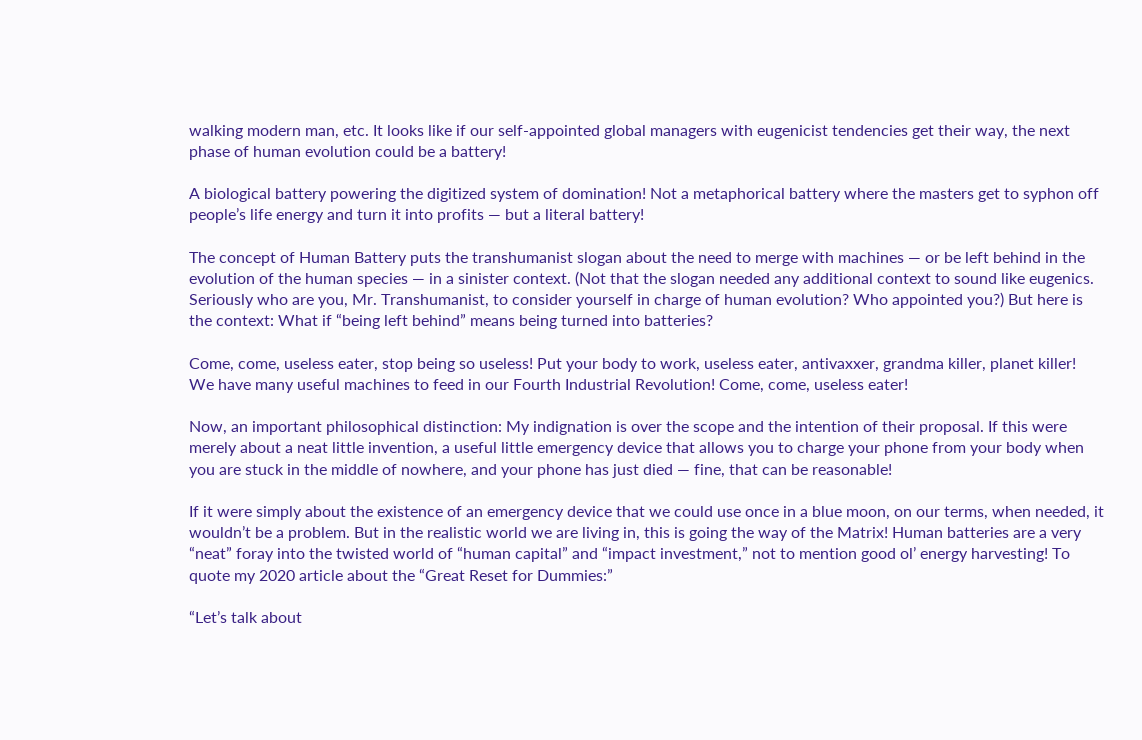walking modern man, etc. It looks like if our self-appointed global managers with eugenicist tendencies get their way, the next phase of human evolution could be a battery!

A biological battery powering the digitized system of domination! Not a metaphorical battery where the masters get to syphon off people’s life energy and turn it into profits — but a literal battery!

The concept of Human Battery puts the transhumanist slogan about the need to merge with machines — or be left behind in the evolution of the human species — in a sinister context. (Not that the slogan needed any additional context to sound like eugenics. Seriously who are you, Mr. Transhumanist, to consider yourself in charge of human evolution? Who appointed you?) But here is the context: What if “being left behind” means being turned into batteries?

Come, come, useless eater, stop being so useless! Put your body to work, useless eater, antivaxxer, grandma killer, planet killer! We have many useful machines to feed in our Fourth Industrial Revolution! Come, come, useless eater!

Now, an important philosophical distinction: My indignation is over the scope and the intention of their proposal. If this were merely about a neat little invention, a useful little emergency device that allows you to charge your phone from your body when you are stuck in the middle of nowhere, and your phone has just died — fine, that can be reasonable!

If it were simply about the existence of an emergency device that we could use once in a blue moon, on our terms, when needed, it wouldn’t be a problem. But in the realistic world we are living in, this is going the way of the Matrix! Human batteries are a very “neat” foray into the twisted world of “human capital” and “impact investment,” not to mention good ol’ energy harvesting! To quote my 2020 article about the “Great Reset for Dummies:”

“Let’s talk about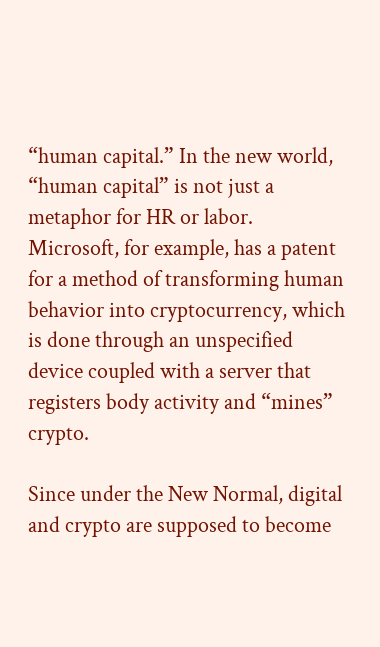“human capital.” In the new world, “human capital” is not just a metaphor for HR or labor. Microsoft, for example, has a patent for a method of transforming human behavior into cryptocurrency, which is done through an unspecified device coupled with a server that registers body activity and “mines” crypto.

Since under the New Normal, digital and crypto are supposed to become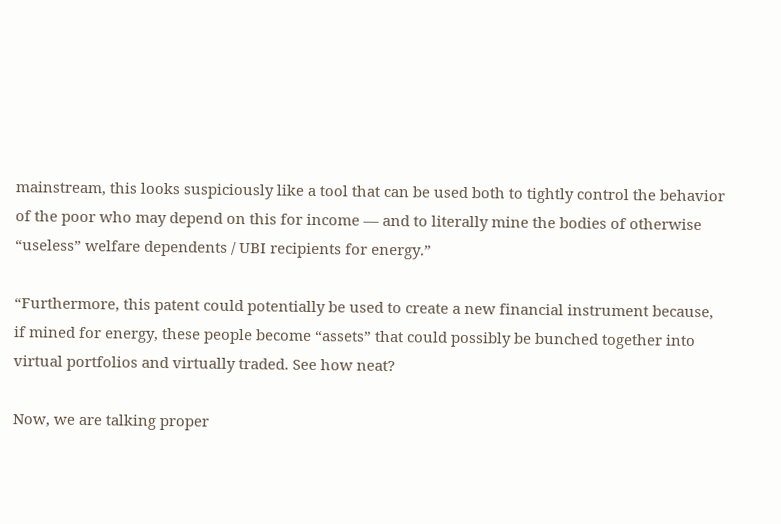mainstream, this looks suspiciously like a tool that can be used both to tightly control the behavior of the poor who may depend on this for income — and to literally mine the bodies of otherwise “useless” welfare dependents / UBI recipients for energy.”

“Furthermore, this patent could potentially be used to create a new financial instrument because, if mined for energy, these people become “assets” that could possibly be bunched together into virtual portfolios and virtually traded. See how neat?

Now, we are talking proper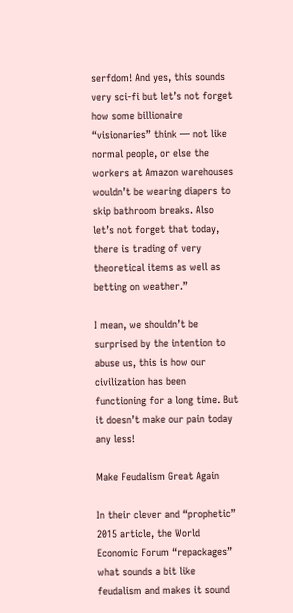serfdom! And yes, this sounds very sci-fi but let’s not forget how some billionaire “visionaries” think — not like normal people, or else the workers at Amazon warehouses wouldn’t be wearing diapers to skip bathroom breaks. Also let’s not forget that today, there is trading of very theoretical items as well as betting on weather.”

I mean, we shouldn’t be surprised by the intention to abuse us, this is how our civilization has been functioning for a long time. But it doesn’t make our pain today any less!

Make Feudalism Great Again

In their clever and “prophetic” 2015 article, the World Economic Forum “repackages” what sounds a bit like feudalism and makes it sound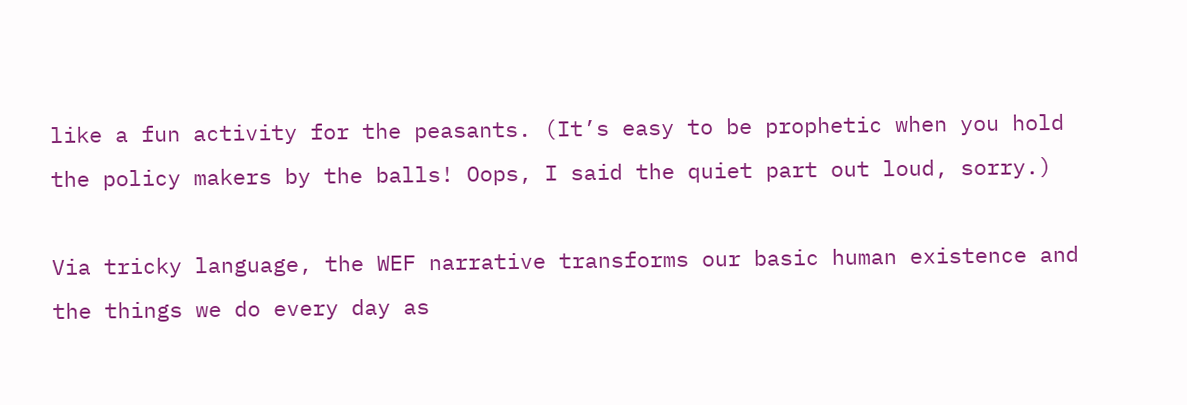like a fun activity for the peasants. (It’s easy to be prophetic when you hold the policy makers by the balls! Oops, I said the quiet part out loud, sorry.)

Via tricky language, the WEF narrative transforms our basic human existence and the things we do every day as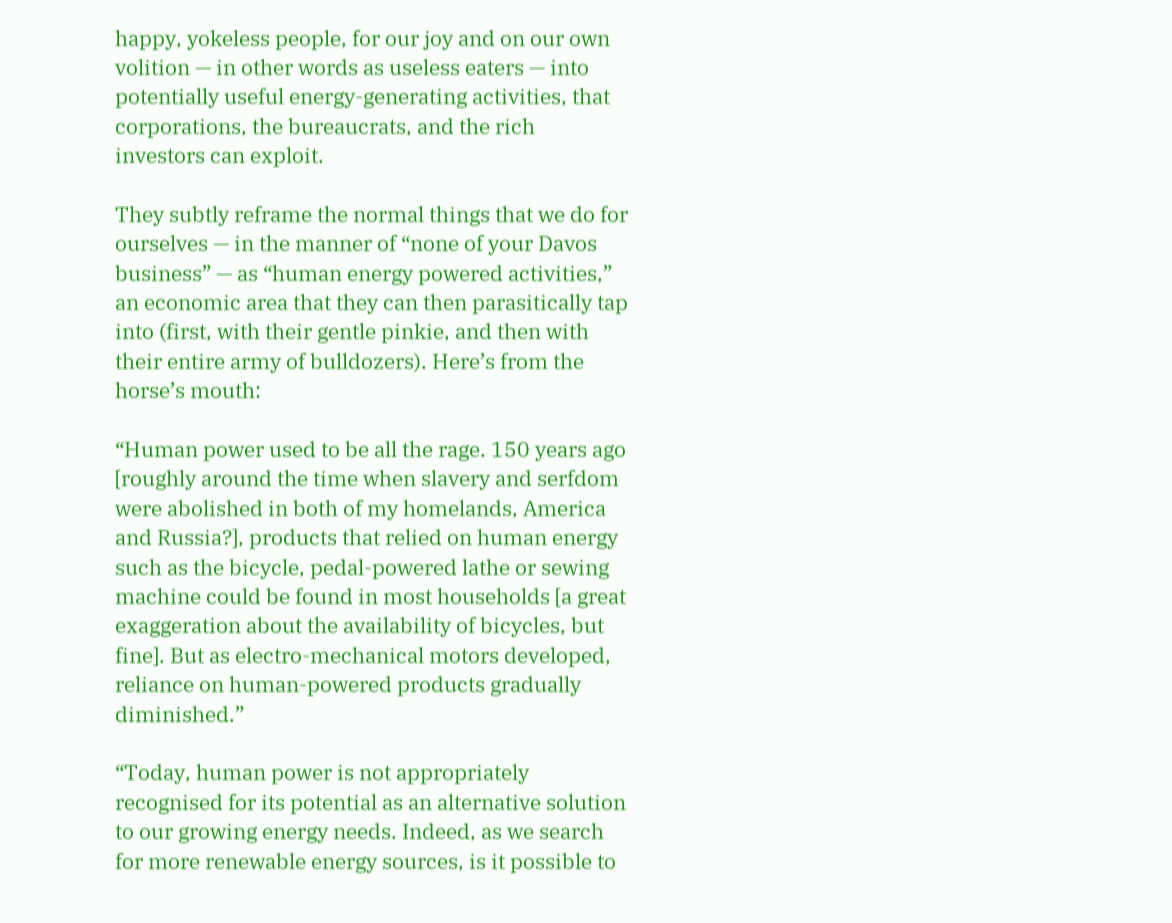happy, yokeless people, for our joy and on our own volition — in other words as useless eaters — into potentially useful energy-generating activities, that corporations, the bureaucrats, and the rich investors can exploit.

They subtly reframe the normal things that we do for ourselves — in the manner of “none of your Davos business” — as “human energy powered activities,” an economic area that they can then parasitically tap into (first, with their gentle pinkie, and then with their entire army of bulldozers). Here’s from the horse’s mouth:

“Human power used to be all the rage. 150 years ago [roughly around the time when slavery and serfdom were abolished in both of my homelands, America and Russia?], products that relied on human energy such as the bicycle, pedal-powered lathe or sewing machine could be found in most households [a great exaggeration about the availability of bicycles, but fine]. But as electro-mechanical motors developed, reliance on human-powered products gradually diminished.”

“Today, human power is not appropriately recognised for its potential as an alternative solution to our growing energy needs. Indeed, as we search for more renewable energy sources, is it possible to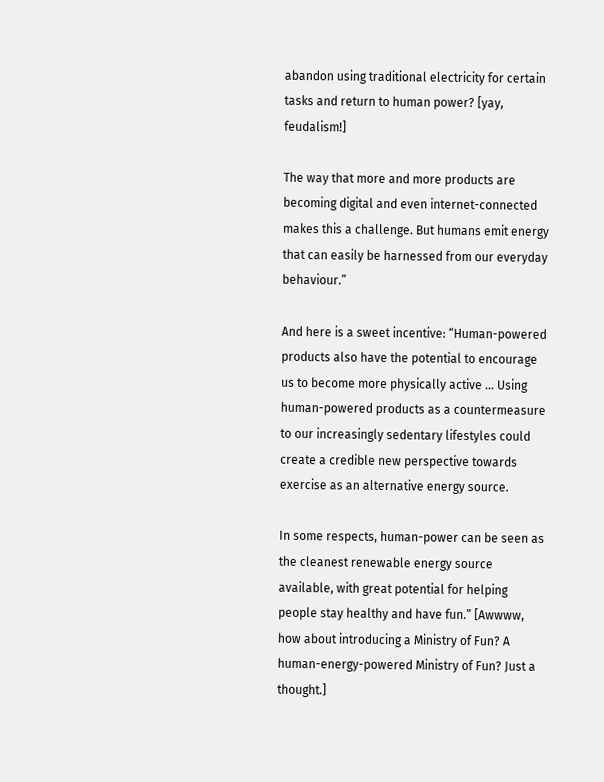abandon using traditional electricity for certain tasks and return to human power? [yay, feudalism!]

The way that more and more products are becoming digital and even internet-connected makes this a challenge. But humans emit energy that can easily be harnessed from our everyday behaviour.”

And here is a sweet incentive: “Human-powered products also have the potential to encourage us to become more physically active … Using human-powered products as a countermeasure to our increasingly sedentary lifestyles could create a credible new perspective towards exercise as an alternative energy source.

In some respects, human-power can be seen as the cleanest renewable energy source available, with great potential for helping people stay healthy and have fun.” [Awwww, how about introducing a Ministry of Fun? A human-energy-powered Ministry of Fun? Just a thought.]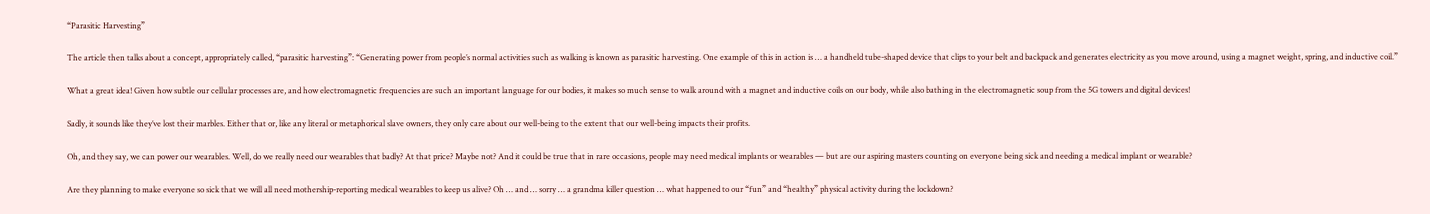“Parasitic Harvesting”

The article then talks about a concept, appropriately called, “parasitic harvesting”: “Generating power from people’s normal activities such as walking is known as parasitic harvesting. One example of this in action is … a handheld tube-shaped device that clips to your belt and backpack and generates electricity as you move around, using a magnet weight, spring, and inductive coil.”

What a great idea! Given how subtle our cellular processes are, and how electromagnetic frequencies are such an important language for our bodies, it makes so much sense to walk around with a magnet and inductive coils on our body, while also bathing in the electromagnetic soup from the 5G towers and digital devices!

Sadly, it sounds like they’ve lost their marbles. Either that or, like any literal or metaphorical slave owners, they only care about our well-being to the extent that our well-being impacts their profits.

Oh, and they say, we can power our wearables. Well, do we really need our wearables that badly? At that price? Maybe not? And it could be true that in rare occasions, people may need medical implants or wearables — but are our aspiring masters counting on everyone being sick and needing a medical implant or wearable?

Are they planning to make everyone so sick that we will all need mothership-reporting medical wearables to keep us alive? Oh … and … sorry … a grandma killer question … what happened to our “fun” and “healthy” physical activity during the lockdown?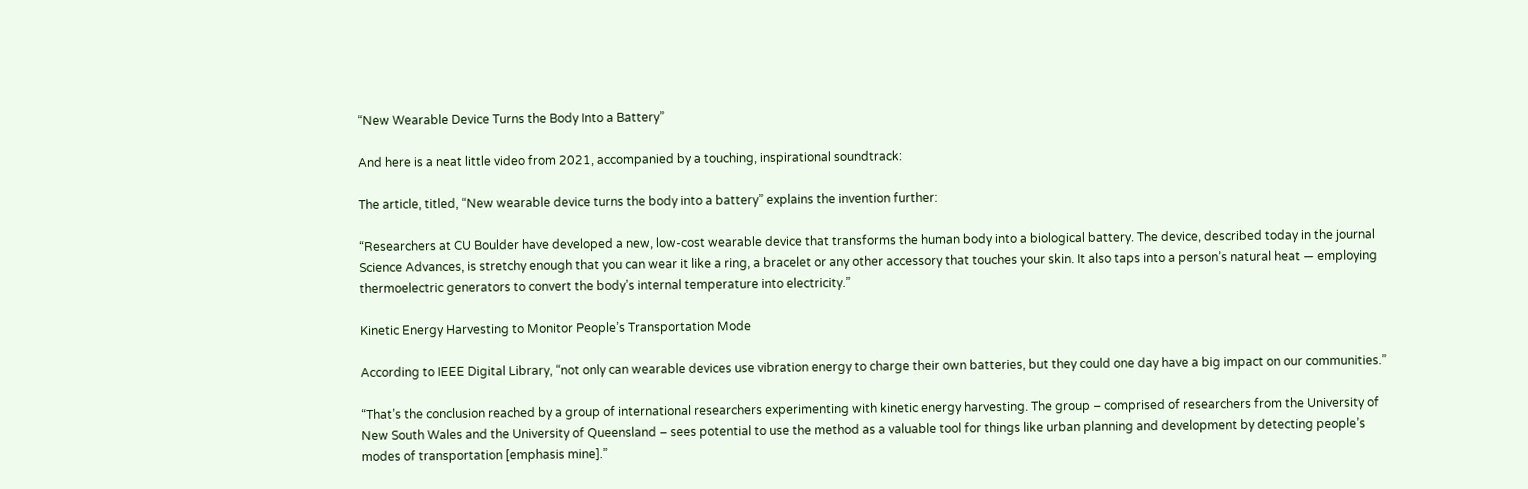“New Wearable Device Turns the Body Into a Battery”

And here is a neat little video from 2021, accompanied by a touching, inspirational soundtrack:

The article, titled, “New wearable device turns the body into a battery” explains the invention further:

“Researchers at CU Boulder have developed a new, low-cost wearable device that transforms the human body into a biological battery. The device, described today in the journal Science Advances, is stretchy enough that you can wear it like a ring, a bracelet or any other accessory that touches your skin. It also taps into a person’s natural heat — employing thermoelectric generators to convert the body’s internal temperature into electricity.”

Kinetic Energy Harvesting to Monitor People’s Transportation Mode

According to IEEE Digital Library, “not only can wearable devices use vibration energy to charge their own batteries, but they could one day have a big impact on our communities.”

“That’s the conclusion reached by a group of international researchers experimenting with kinetic energy harvesting. The group – comprised of researchers from the University of New South Wales and the University of Queensland – sees potential to use the method as a valuable tool for things like urban planning and development by detecting people’s modes of transportation [emphasis mine].”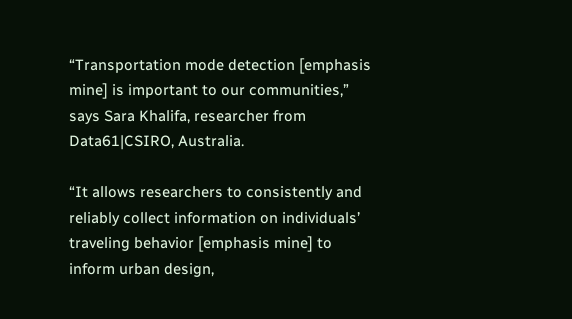“Transportation mode detection [emphasis mine] is important to our communities,” says Sara Khalifa, researcher from Data61|CSIRO, Australia.

“It allows researchers to consistently and reliably collect information on individuals’ traveling behavior [emphasis mine] to inform urban design,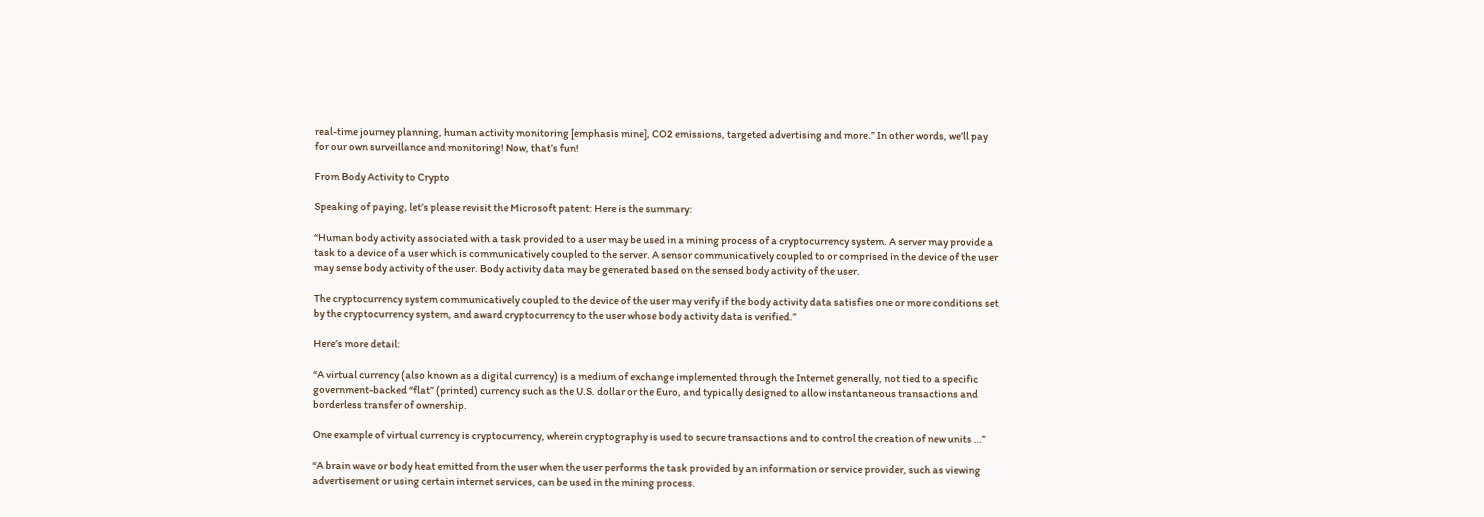real-time journey planning, human activity monitoring [emphasis mine], CO2 emissions, targeted advertising and more.” In other words, we’ll pay for our own surveillance and monitoring! Now, that’s fun!

From Body Activity to Crypto

Speaking of paying, let’s please revisit the Microsoft patent: Here is the summary:

“Human body activity associated with a task provided to a user may be used in a mining process of a cryptocurrency system. A server may provide a task to a device of a user which is communicatively coupled to the server. A sensor communicatively coupled to or comprised in the device of the user may sense body activity of the user. Body activity data may be generated based on the sensed body activity of the user.

The cryptocurrency system communicatively coupled to the device of the user may verify if the body activity data satisfies one or more conditions set by the cryptocurrency system, and award cryptocurrency to the user whose body activity data is verified.”

Here’s more detail:

“A virtual currency (also known as a digital currency) is a medium of exchange implemented through the Internet generally, not tied to a specific government-backed “flat” (printed) currency such as the U.S. dollar or the Euro, and typically designed to allow instantaneous transactions and borderless transfer of ownership.

One example of virtual currency is cryptocurrency, wherein cryptography is used to secure transactions and to control the creation of new units …”

“A brain wave or body heat emitted from the user when the user performs the task provided by an information or service provider, such as viewing advertisement or using certain internet services, can be used in the mining process.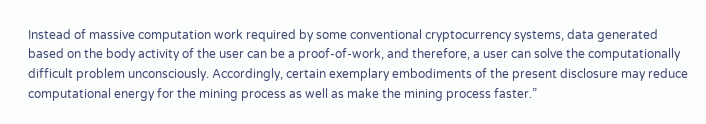Instead of massive computation work required by some conventional cryptocurrency systems, data generated based on the body activity of the user can be a proof-of-work, and therefore, a user can solve the computationally difficult problem unconsciously. Accordingly, certain exemplary embodiments of the present disclosure may reduce computational energy for the mining process as well as make the mining process faster.”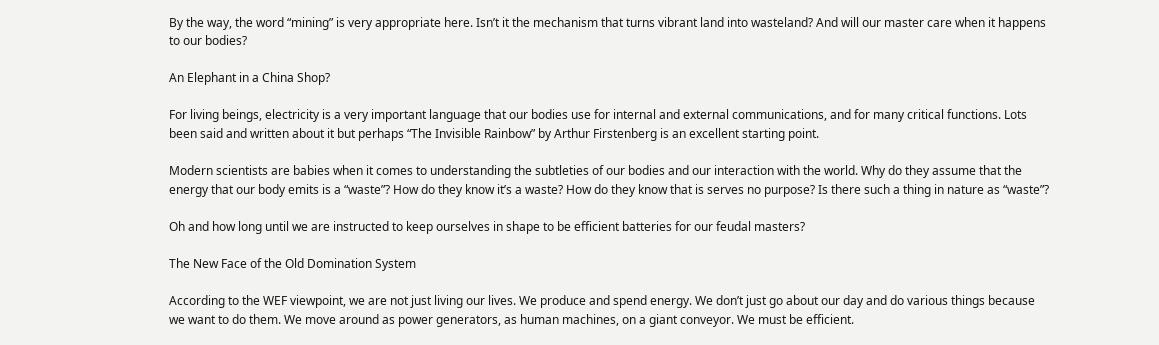By the way, the word “mining” is very appropriate here. Isn’t it the mechanism that turns vibrant land into wasteland? And will our master care when it happens to our bodies?

An Elephant in a China Shop?

For living beings, electricity is a very important language that our bodies use for internal and external communications, and for many critical functions. Lots been said and written about it but perhaps “The Invisible Rainbow” by Arthur Firstenberg is an excellent starting point.

Modern scientists are babies when it comes to understanding the subtleties of our bodies and our interaction with the world. Why do they assume that the energy that our body emits is a “waste”? How do they know it’s a waste? How do they know that is serves no purpose? Is there such a thing in nature as “waste”?

Oh and how long until we are instructed to keep ourselves in shape to be efficient batteries for our feudal masters?

The New Face of the Old Domination System

According to the WEF viewpoint, we are not just living our lives. We produce and spend energy. We don’t just go about our day and do various things because we want to do them. We move around as power generators, as human machines, on a giant conveyor. We must be efficient.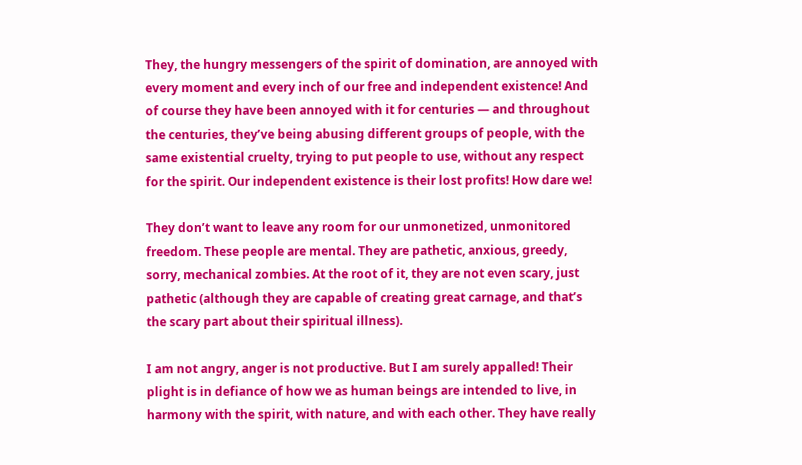They, the hungry messengers of the spirit of domination, are annoyed with every moment and every inch of our free and independent existence! And of course they have been annoyed with it for centuries — and throughout the centuries, they’ve being abusing different groups of people, with the same existential cruelty, trying to put people to use, without any respect for the spirit. Our independent existence is their lost profits! How dare we!

They don’t want to leave any room for our unmonetized, unmonitored freedom. These people are mental. They are pathetic, anxious, greedy, sorry, mechanical zombies. At the root of it, they are not even scary, just pathetic (although they are capable of creating great carnage, and that’s the scary part about their spiritual illness).

I am not angry, anger is not productive. But I am surely appalled! Their plight is in defiance of how we as human beings are intended to live, in harmony with the spirit, with nature, and with each other. They have really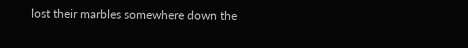lost their marbles somewhere down the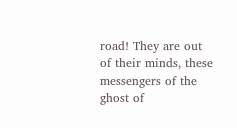road! They are out of their minds, these messengers of the ghost of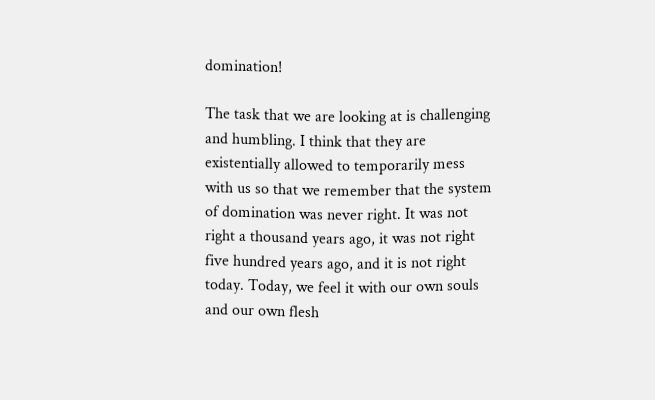domination!

The task that we are looking at is challenging and humbling. I think that they are existentially allowed to temporarily mess with us so that we remember that the system of domination was never right. It was not right a thousand years ago, it was not right five hundred years ago, and it is not right today. Today, we feel it with our own souls and our own flesh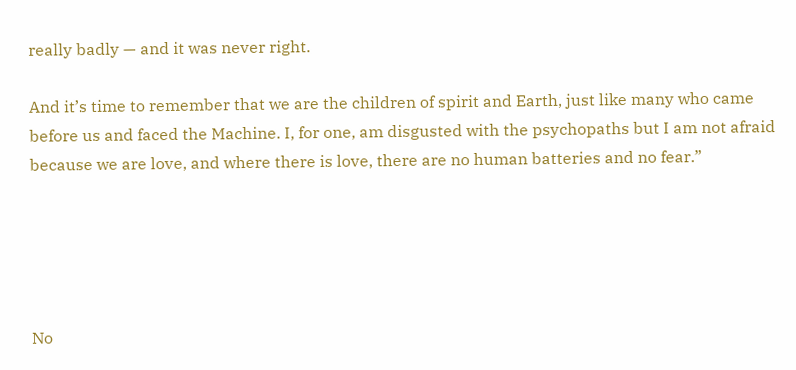really badly — and it was never right.

And it’s time to remember that we are the children of spirit and Earth, just like many who came before us and faced the Machine. I, for one, am disgusted with the psychopaths but I am not afraid because we are love, and where there is love, there are no human batteries and no fear.”





No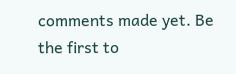comments made yet. Be the first to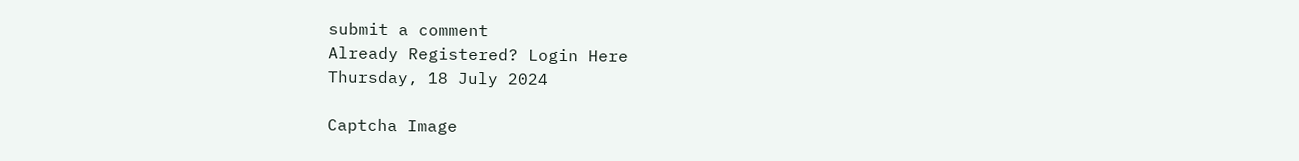submit a comment
Already Registered? Login Here
Thursday, 18 July 2024

Captcha Image